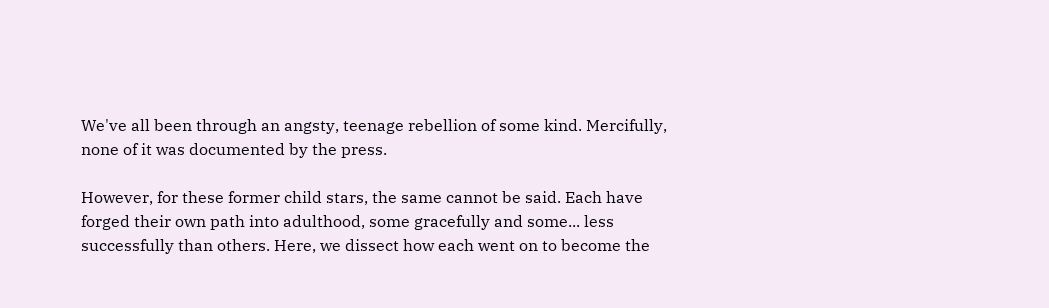We've all been through an angsty, teenage rebellion of some kind. Mercifully, none of it was documented by the press.

However, for these former child stars, the same cannot be said. Each have forged their own path into adulthood, some gracefully and some... less successfully than others. Here, we dissect how each went on to become the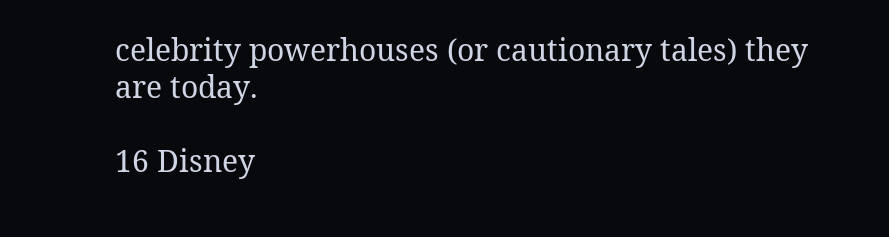celebrity powerhouses (or cautionary tales) they are today.

16 Disney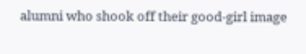alumni who shook off their good-girl image